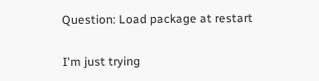Question: Load package at restart


I'm just trying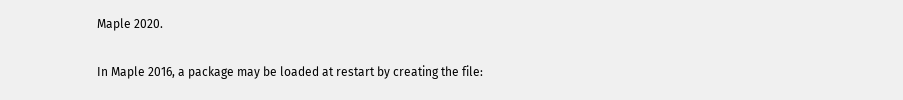Maple 2020.

In Maple 2016, a package may be loaded at restart by creating the file: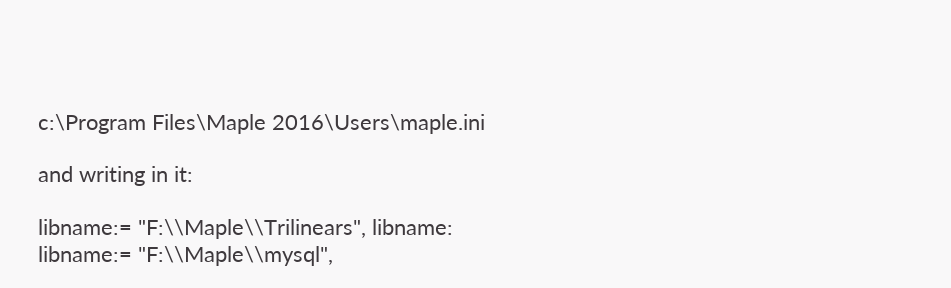c:\Program Files\Maple 2016\Users\maple.ini

and writing in it:

libname:= "F:\\Maple\\Trilinears", libname:
libname:= "F:\\Maple\\mysql",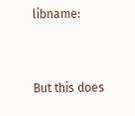libname:


But this does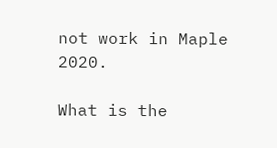not work in Maple 2020.

What is the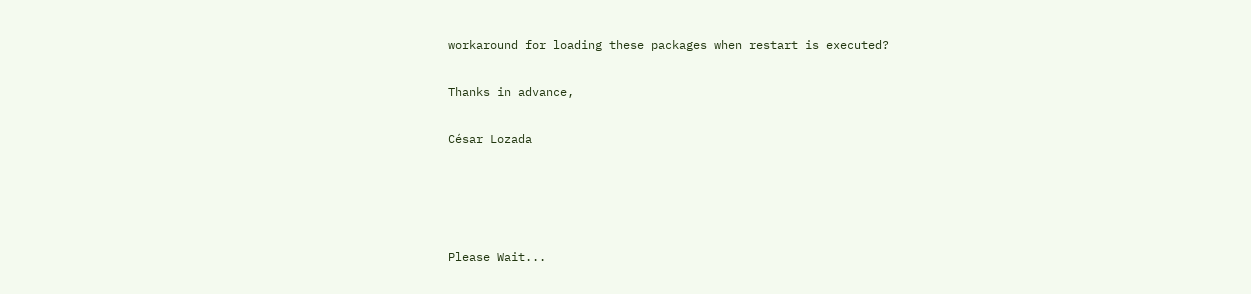workaround for loading these packages when restart is executed?

Thanks in advance,

César Lozada




Please Wait...